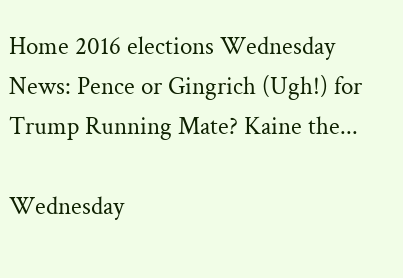Home 2016 elections Wednesday News: Pence or Gingrich (Ugh!) for Trump Running Mate? Kaine the...

Wednesday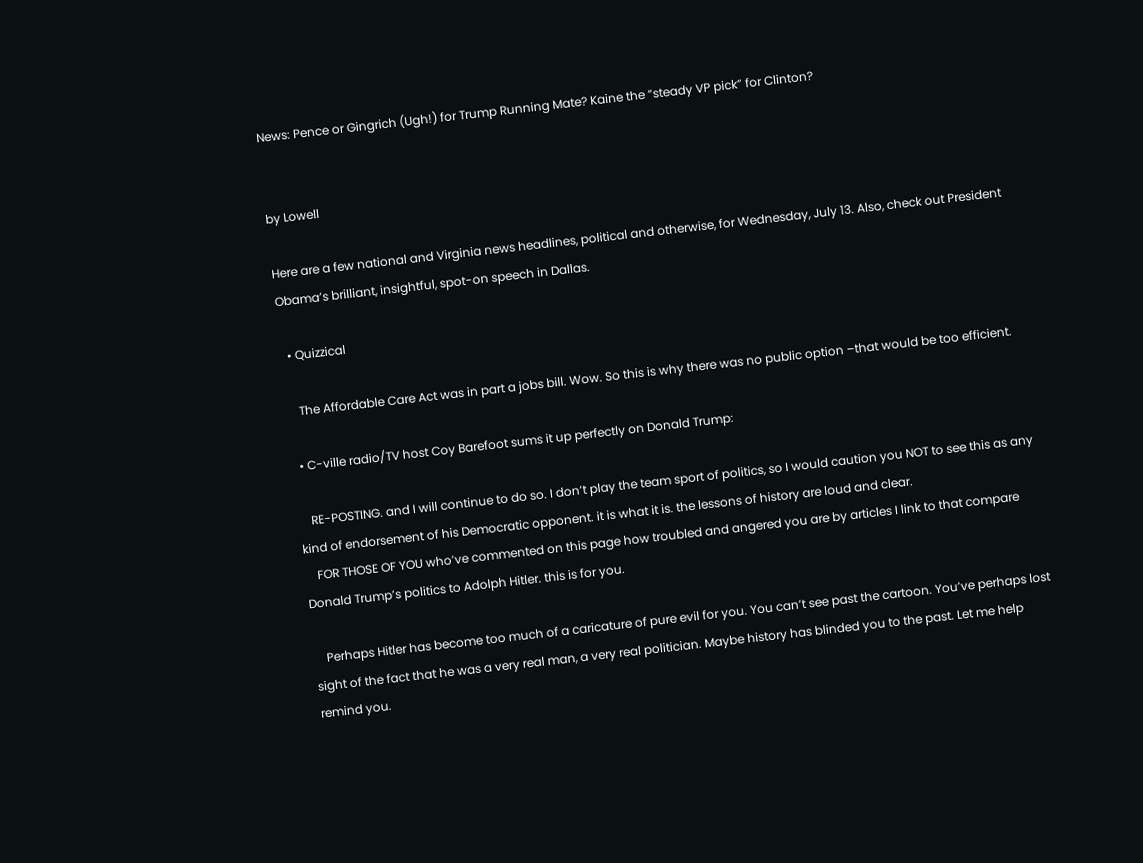News: Pence or Gingrich (Ugh!) for Trump Running Mate? Kaine the “steady VP pick” for Clinton?


by Lowell

Here are a few national and Virginia news headlines, political and otherwise, for Wednesday, July 13. Also, check out President Obama’s brilliant, insightful, spot-on speech in Dallas.

  • Quizzical

    The Affordable Care Act was in part a jobs bill. Wow. So this is why there was no public option –that would be too efficient.

  • C-ville radio/TV host Coy Barefoot sums it up perfectly on Donald Trump:

    RE-POSTING. and I will continue to do so. I don’t play the team sport of politics, so I would caution you NOT to see this as any kind of endorsement of his Democratic opponent. it is what it is. the lessons of history are loud and clear.
    FOR THOSE OF YOU who’ve commented on this page how troubled and angered you are by articles I link to that compare Donald Trump’s politics to Adolph Hitler. this is for you.

    Perhaps Hitler has become too much of a caricature of pure evil for you. You can’t see past the cartoon. You’ve perhaps lost sight of the fact that he was a very real man, a very real politician. Maybe history has blinded you to the past. Let me help remind you.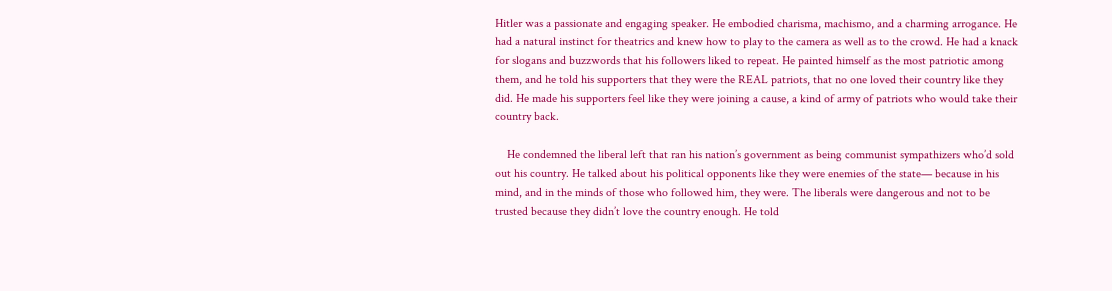Hitler was a passionate and engaging speaker. He embodied charisma, machismo, and a charming arrogance. He had a natural instinct for theatrics and knew how to play to the camera as well as to the crowd. He had a knack for slogans and buzzwords that his followers liked to repeat. He painted himself as the most patriotic among them, and he told his supporters that they were the REAL patriots, that no one loved their country like they did. He made his supporters feel like they were joining a cause, a kind of army of patriots who would take their country back.

    He condemned the liberal left that ran his nation’s government as being communist sympathizers who’d sold out his country. He talked about his political opponents like they were enemies of the state— because in his mind, and in the minds of those who followed him, they were. The liberals were dangerous and not to be trusted because they didn’t love the country enough. He told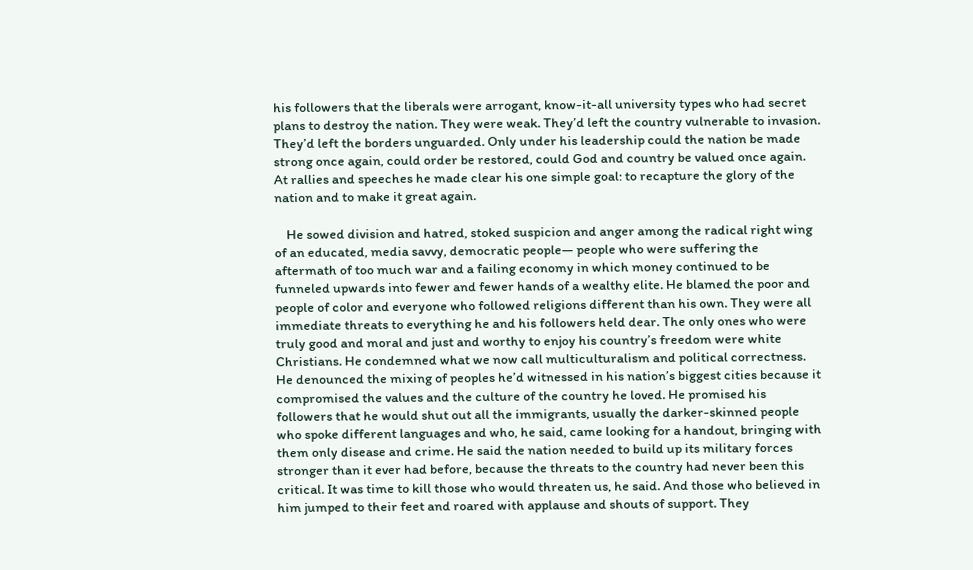his followers that the liberals were arrogant, know-it-all university types who had secret plans to destroy the nation. They were weak. They’d left the country vulnerable to invasion. They’d left the borders unguarded. Only under his leadership could the nation be made strong once again, could order be restored, could God and country be valued once again. At rallies and speeches he made clear his one simple goal: to recapture the glory of the nation and to make it great again.

    He sowed division and hatred, stoked suspicion and anger among the radical right wing of an educated, media savvy, democratic people— people who were suffering the aftermath of too much war and a failing economy in which money continued to be funneled upwards into fewer and fewer hands of a wealthy elite. He blamed the poor and people of color and everyone who followed religions different than his own. They were all immediate threats to everything he and his followers held dear. The only ones who were truly good and moral and just and worthy to enjoy his country’s freedom were white Christians. He condemned what we now call multiculturalism and political correctness. He denounced the mixing of peoples he’d witnessed in his nation’s biggest cities because it compromised the values and the culture of the country he loved. He promised his followers that he would shut out all the immigrants, usually the darker-skinned people who spoke different languages and who, he said, came looking for a handout, bringing with them only disease and crime. He said the nation needed to build up its military forces stronger than it ever had before, because the threats to the country had never been this critical. It was time to kill those who would threaten us, he said. And those who believed in him jumped to their feet and roared with applause and shouts of support. They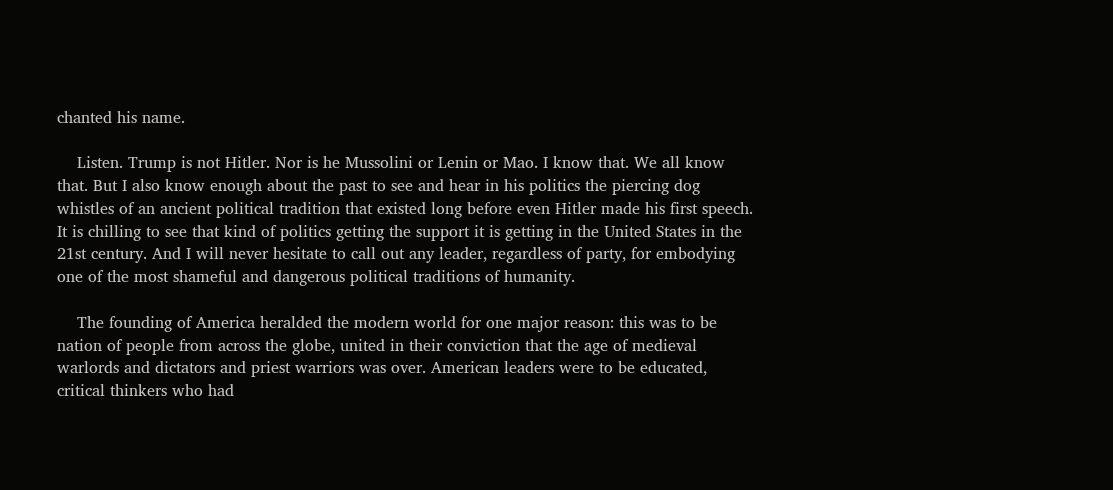chanted his name.

    Listen. Trump is not Hitler. Nor is he Mussolini or Lenin or Mao. I know that. We all know that. But I also know enough about the past to see and hear in his politics the piercing dog whistles of an ancient political tradition that existed long before even Hitler made his first speech. It is chilling to see that kind of politics getting the support it is getting in the United States in the 21st century. And I will never hesitate to call out any leader, regardless of party, for embodying one of the most shameful and dangerous political traditions of humanity.

    The founding of America heralded the modern world for one major reason: this was to be nation of people from across the globe, united in their conviction that the age of medieval warlords and dictators and priest warriors was over. American leaders were to be educated, critical thinkers who had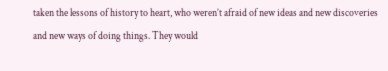taken the lessons of history to heart, who weren’t afraid of new ideas and new discoveries and new ways of doing things. They would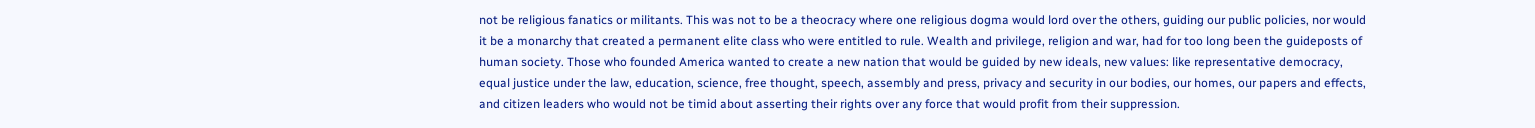not be religious fanatics or militants. This was not to be a theocracy where one religious dogma would lord over the others, guiding our public policies, nor would it be a monarchy that created a permanent elite class who were entitled to rule. Wealth and privilege, religion and war, had for too long been the guideposts of human society. Those who founded America wanted to create a new nation that would be guided by new ideals, new values: like representative democracy, equal justice under the law, education, science, free thought, speech, assembly and press, privacy and security in our bodies, our homes, our papers and effects, and citizen leaders who would not be timid about asserting their rights over any force that would profit from their suppression.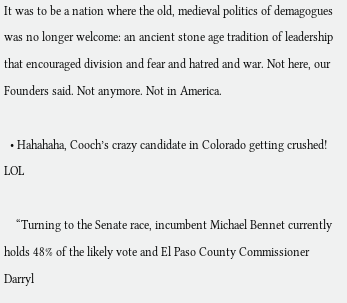It was to be a nation where the old, medieval politics of demagogues was no longer welcome: an ancient stone age tradition of leadership that encouraged division and fear and hatred and war. Not here, our Founders said. Not anymore. Not in America.

  • Hahahaha, Cooch’s crazy candidate in Colorado getting crushed! LOL

    “Turning to the Senate race, incumbent Michael Bennet currently holds 48% of the likely vote and El Paso County Commissioner Darryl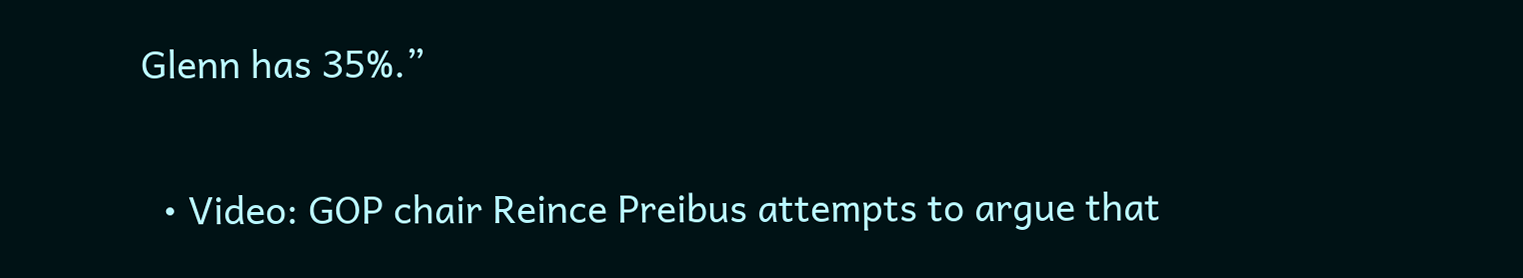Glenn has 35%.”

  • Video: GOP chair Reince Preibus attempts to argue that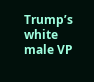Trump’s white male VP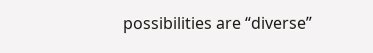possibilities are “diverse”